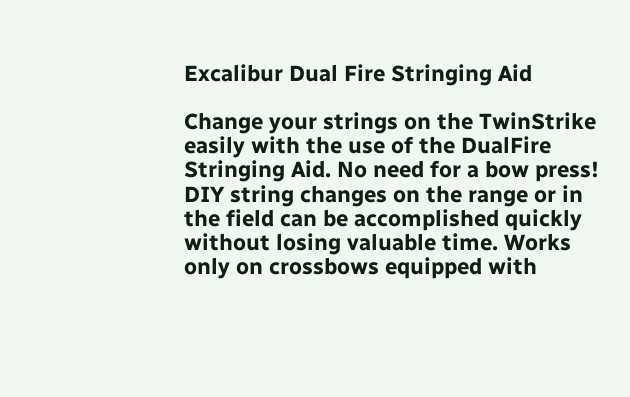Excalibur Dual Fire Stringing Aid

Change your strings on the TwinStrike easily with the use of the DualFire Stringing Aid. No need for a bow press! DIY string changes on the range or in the field can be accomplished quickly without losing valuable time. Works only on crossbows equipped with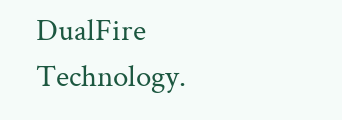DualFire Technology.